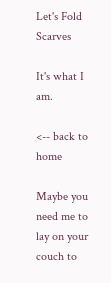Let's Fold Scarves

It's what I am.

<-- back to home

Maybe you need me to lay on your couch to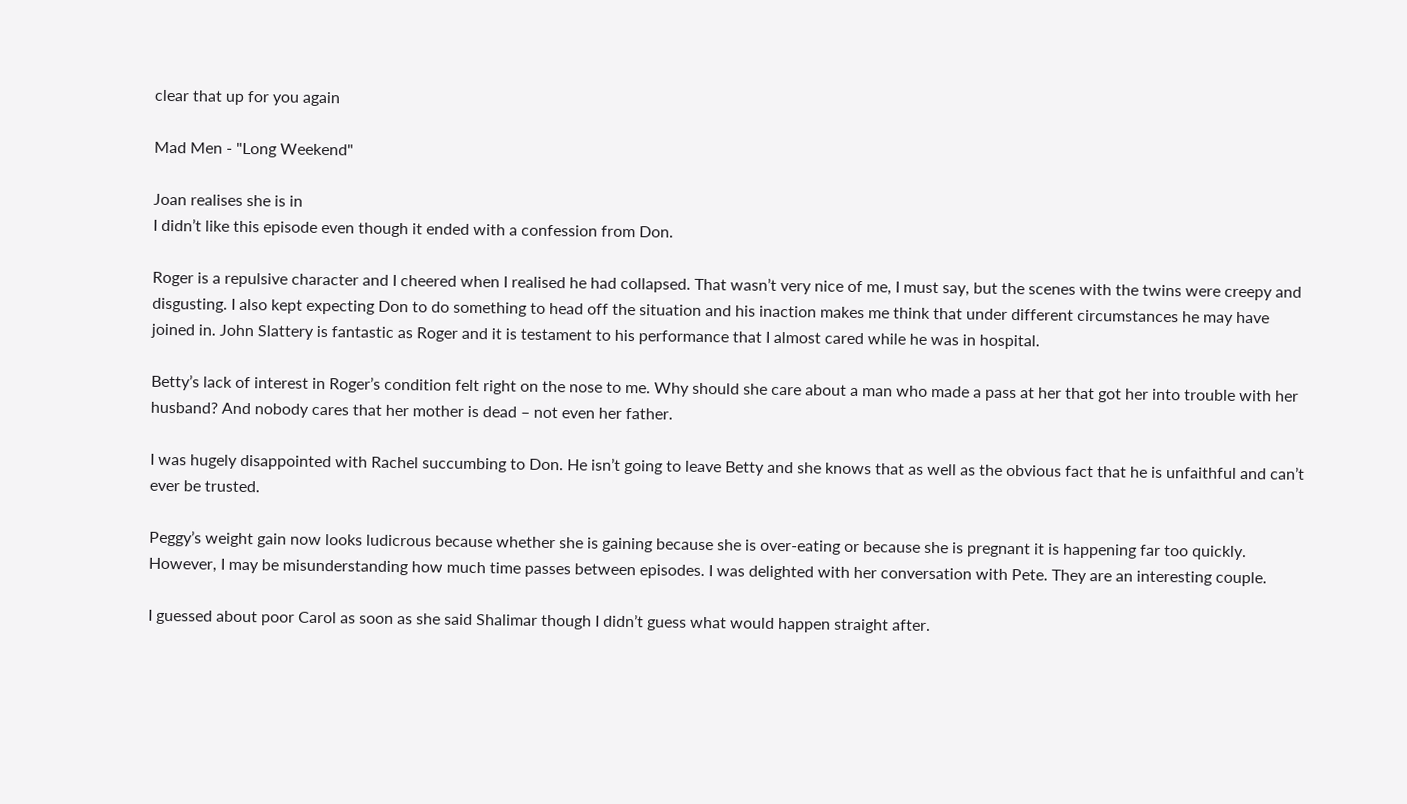clear that up for you again

Mad Men - "Long Weekend"

Joan realises she is in
I didn’t like this episode even though it ended with a confession from Don.

Roger is a repulsive character and I cheered when I realised he had collapsed. That wasn’t very nice of me, I must say, but the scenes with the twins were creepy and disgusting. I also kept expecting Don to do something to head off the situation and his inaction makes me think that under different circumstances he may have joined in. John Slattery is fantastic as Roger and it is testament to his performance that I almost cared while he was in hospital.

Betty’s lack of interest in Roger’s condition felt right on the nose to me. Why should she care about a man who made a pass at her that got her into trouble with her husband? And nobody cares that her mother is dead – not even her father.

I was hugely disappointed with Rachel succumbing to Don. He isn’t going to leave Betty and she knows that as well as the obvious fact that he is unfaithful and can’t ever be trusted.

Peggy’s weight gain now looks ludicrous because whether she is gaining because she is over-eating or because she is pregnant it is happening far too quickly. However, I may be misunderstanding how much time passes between episodes. I was delighted with her conversation with Pete. They are an interesting couple.

I guessed about poor Carol as soon as she said Shalimar though I didn’t guess what would happen straight after.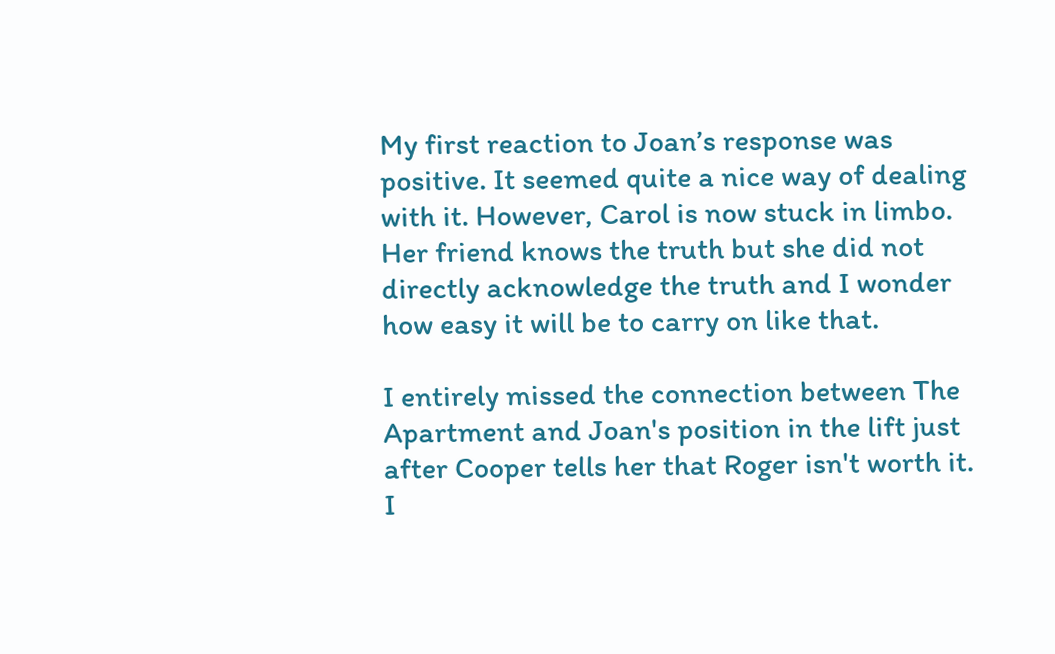My first reaction to Joan’s response was positive. It seemed quite a nice way of dealing with it. However, Carol is now stuck in limbo. Her friend knows the truth but she did not directly acknowledge the truth and I wonder how easy it will be to carry on like that.

I entirely missed the connection between The Apartment and Joan's position in the lift just after Cooper tells her that Roger isn't worth it. I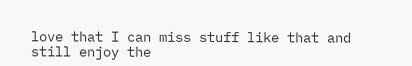love that I can miss stuff like that and still enjoy the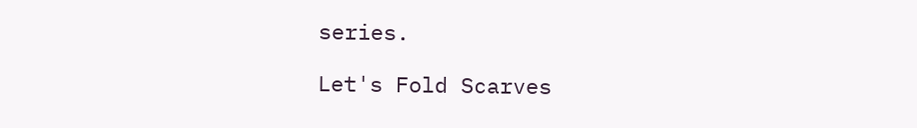series.

Let's Fold Scarves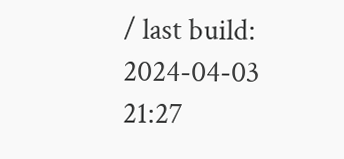/ last build: 2024-04-03 21:27